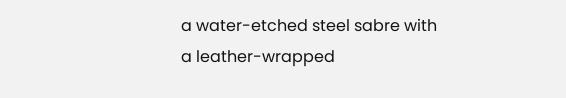a water-etched steel sabre with a leather-wrapped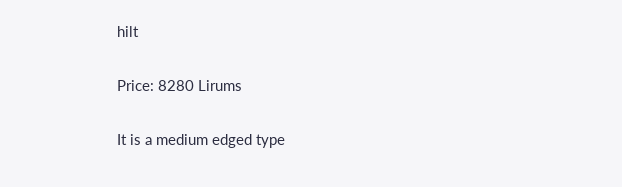hilt

Price: 8280 Lirums

It is a medium edged type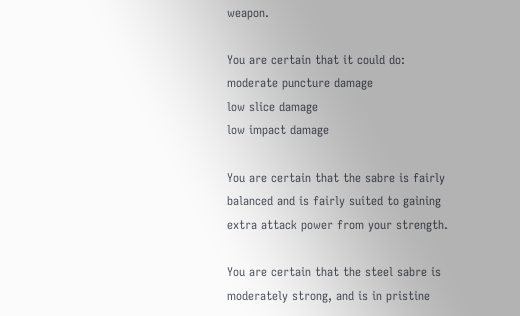weapon.

You are certain that it could do:
moderate puncture damage
low slice damage
low impact damage

You are certain that the sabre is fairly balanced and is fairly suited to gaining extra attack power from your strength.

You are certain that the steel sabre is moderately strong, and is in pristine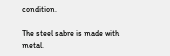condition.

The steel sabre is made with metal.